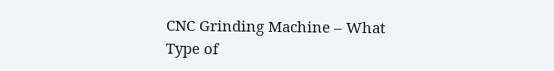CNC Grinding Machine – What Type of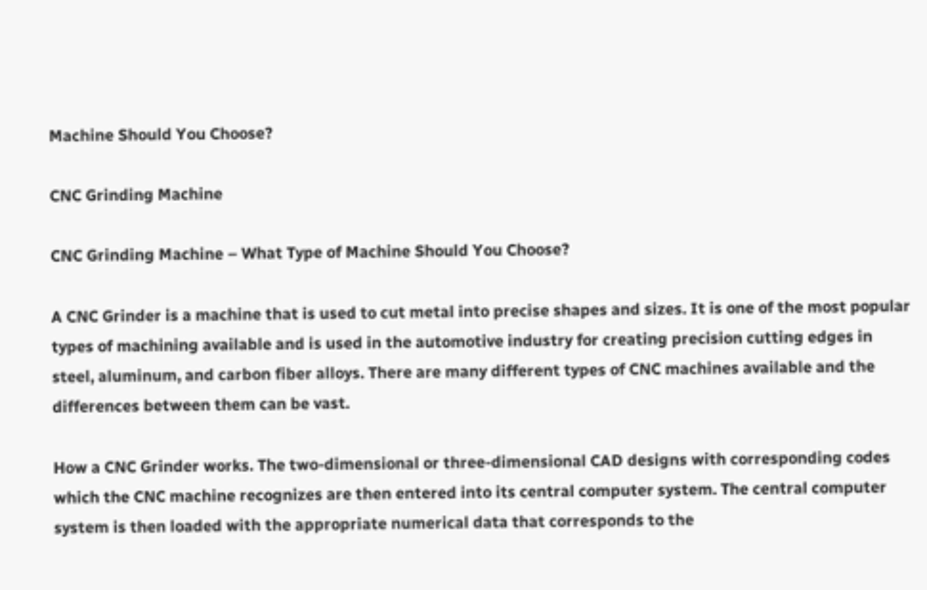Machine Should You Choose?

CNC Grinding Machine

CNC Grinding Machine – What Type of Machine Should You Choose?

A CNC Grinder is a machine that is used to cut metal into precise shapes and sizes. It is one of the most popular types of machining available and is used in the automotive industry for creating precision cutting edges in steel, aluminum, and carbon fiber alloys. There are many different types of CNC machines available and the differences between them can be vast.

How a CNC Grinder works. The two-dimensional or three-dimensional CAD designs with corresponding codes which the CNC machine recognizes are then entered into its central computer system. The central computer system is then loaded with the appropriate numerical data that corresponds to the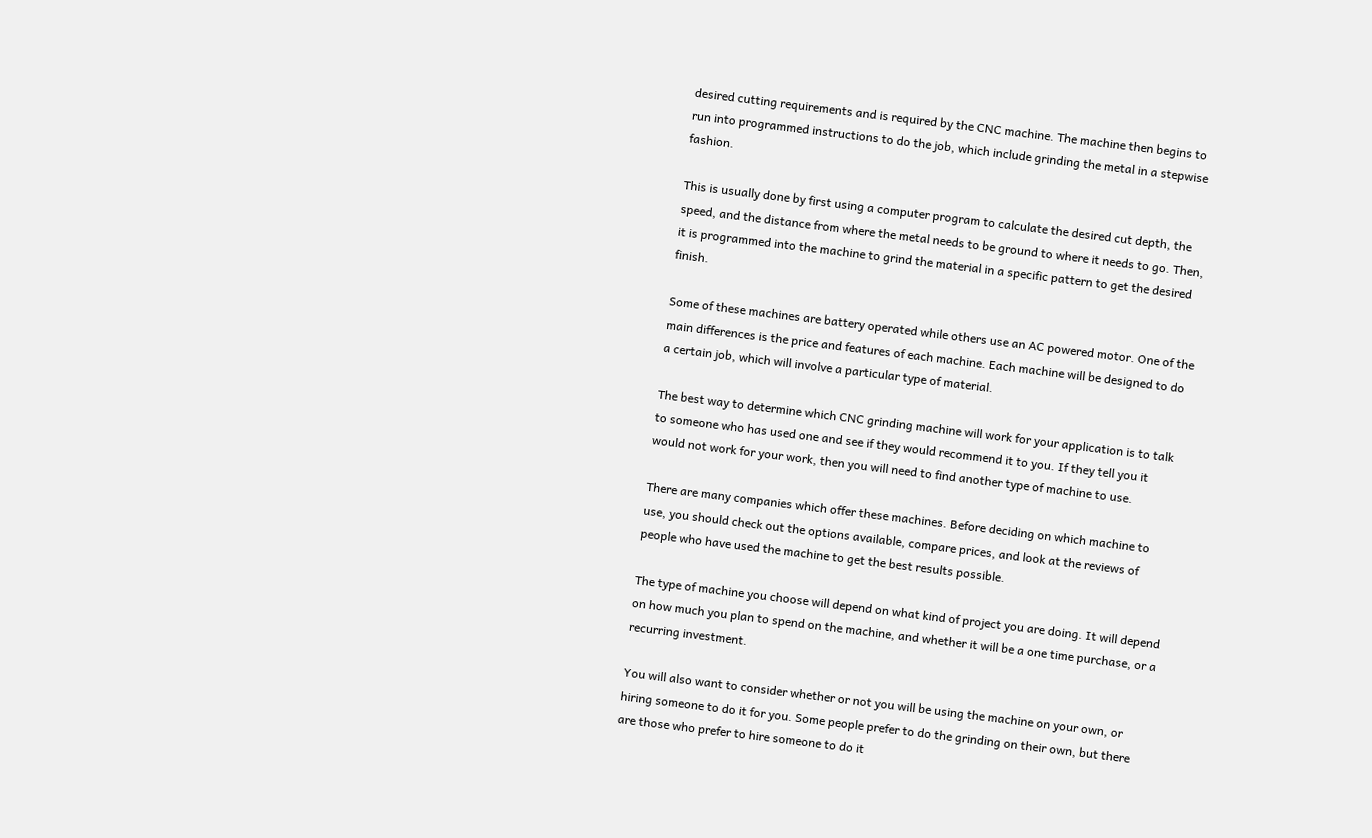desired cutting requirements and is required by the CNC machine. The machine then begins to run into programmed instructions to do the job, which include grinding the metal in a stepwise fashion.

This is usually done by first using a computer program to calculate the desired cut depth, the speed, and the distance from where the metal needs to be ground to where it needs to go. Then, it is programmed into the machine to grind the material in a specific pattern to get the desired finish.

Some of these machines are battery operated while others use an AC powered motor. One of the main differences is the price and features of each machine. Each machine will be designed to do a certain job, which will involve a particular type of material.

The best way to determine which CNC grinding machine will work for your application is to talk to someone who has used one and see if they would recommend it to you. If they tell you it would not work for your work, then you will need to find another type of machine to use.

There are many companies which offer these machines. Before deciding on which machine to use, you should check out the options available, compare prices, and look at the reviews of people who have used the machine to get the best results possible.

The type of machine you choose will depend on what kind of project you are doing. It will depend on how much you plan to spend on the machine, and whether it will be a one time purchase, or a recurring investment.

You will also want to consider whether or not you will be using the machine on your own, or hiring someone to do it for you. Some people prefer to do the grinding on their own, but there are those who prefer to hire someone to do it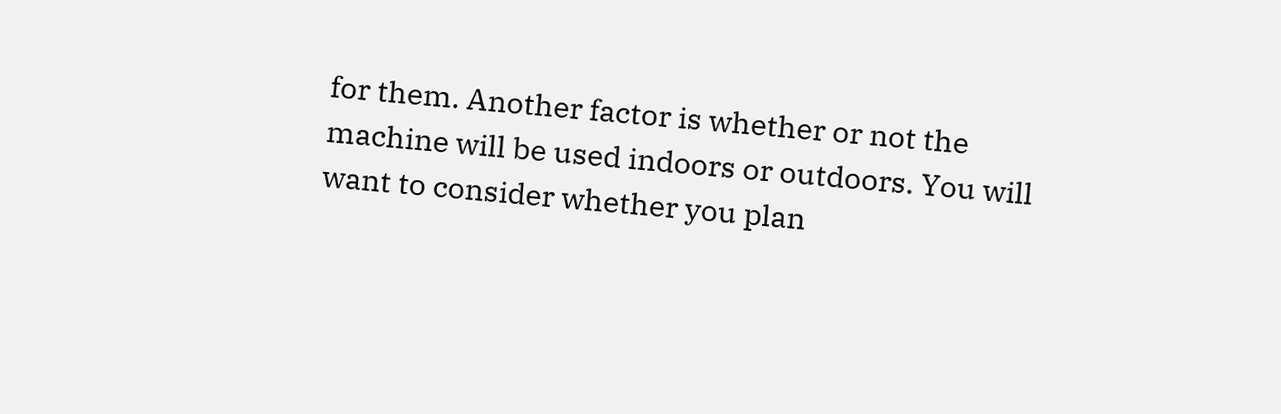for them. Another factor is whether or not the machine will be used indoors or outdoors. You will want to consider whether you plan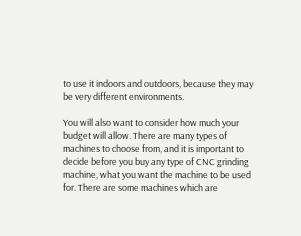to use it indoors and outdoors, because they may be very different environments.

You will also want to consider how much your budget will allow. There are many types of machines to choose from, and it is important to decide before you buy any type of CNC grinding machine, what you want the machine to be used for. There are some machines which are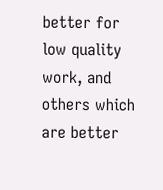better for low quality work, and others which are better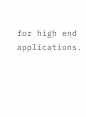for high end applications.